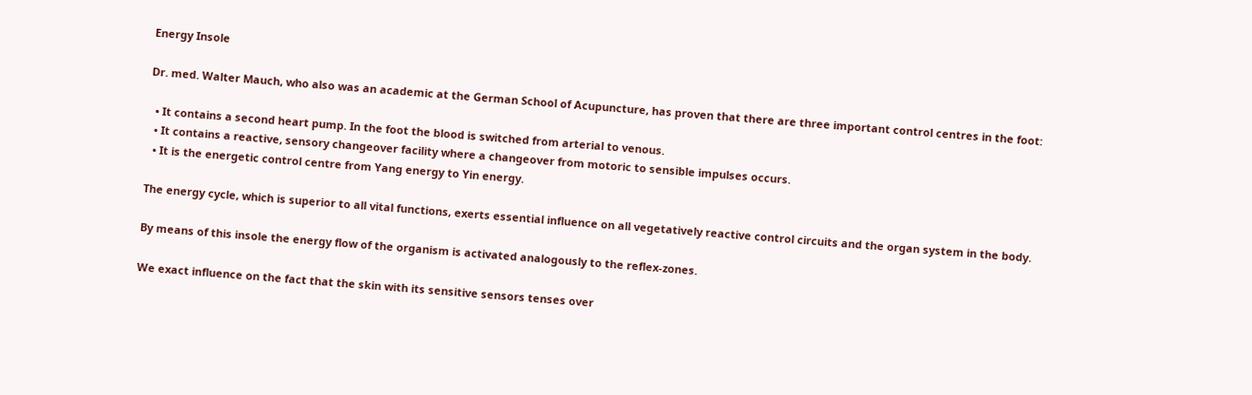Energy Insole

Dr. med. Walter Mauch, who also was an academic at the German School of Acupuncture, has proven that there are three important control centres in the foot:

  • It contains a second heart pump. In the foot the blood is switched from arterial to venous.
  • It contains a reactive, sensory changeover facility where a changeover from motoric to sensible impulses occurs.
  • It is the energetic control centre from Yang energy to Yin energy.

The energy cycle, which is superior to all vital functions, exerts essential influence on all vegetatively reactive control circuits and the organ system in the body.

By means of this insole the energy flow of the organism is activated analogously to the reflex-zones.

We exact influence on the fact that the skin with its sensitive sensors tenses over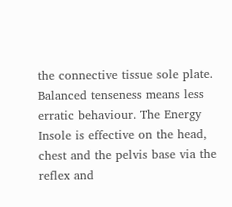the connective tissue sole plate. Balanced tenseness means less erratic behaviour. The Energy Insole is effective on the head, chest and the pelvis base via the reflex and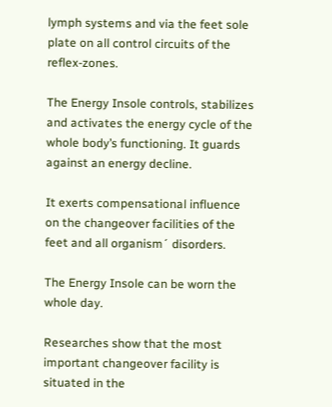lymph systems and via the feet sole plate on all control circuits of the reflex-zones.

The Energy Insole controls, stabilizes and activates the energy cycle of the whole body’s functioning. It guards against an energy decline.

It exerts compensational influence on the changeover facilities of the feet and all organism´ disorders.

The Energy Insole can be worn the whole day.

Researches show that the most important changeover facility is situated in the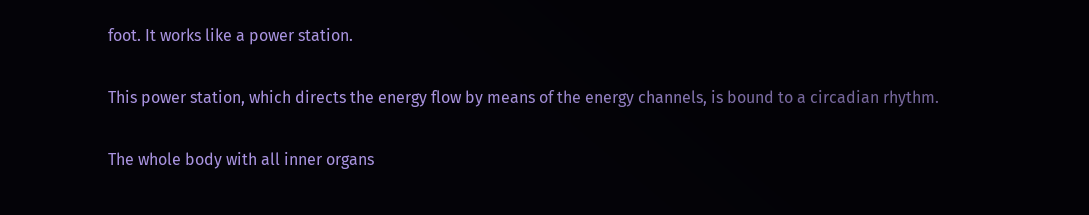foot. It works like a power station.

This power station, which directs the energy flow by means of the energy channels, is bound to a circadian rhythm.

The whole body with all inner organs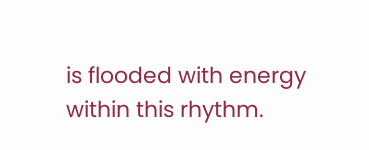is flooded with energy within this rhythm.